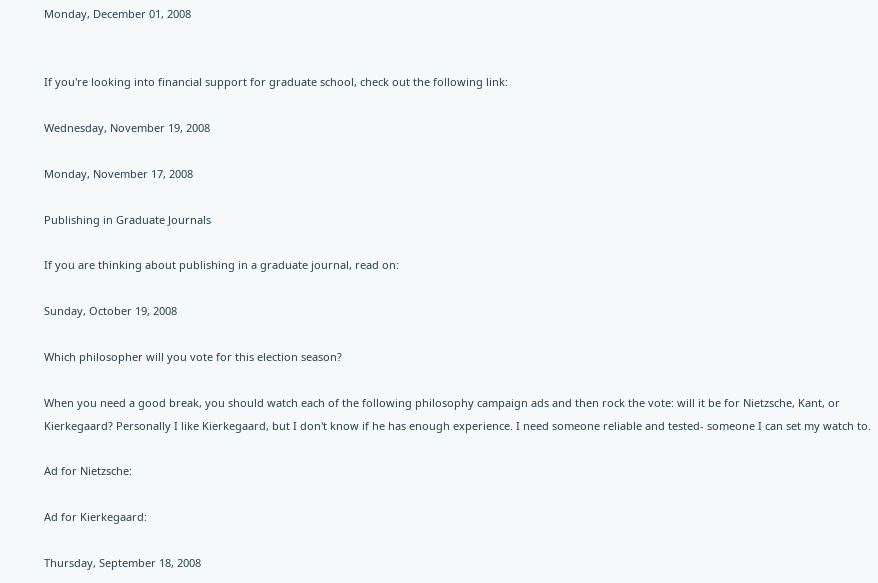Monday, December 01, 2008


If you're looking into financial support for graduate school, check out the following link:

Wednesday, November 19, 2008

Monday, November 17, 2008

Publishing in Graduate Journals

If you are thinking about publishing in a graduate journal, read on:

Sunday, October 19, 2008

Which philosopher will you vote for this election season?

When you need a good break, you should watch each of the following philosophy campaign ads and then rock the vote: will it be for Nietzsche, Kant, or Kierkegaard? Personally I like Kierkegaard, but I don't know if he has enough experience. I need someone reliable and tested- someone I can set my watch to.

Ad for Nietzsche:

Ad for Kierkegaard:

Thursday, September 18, 2008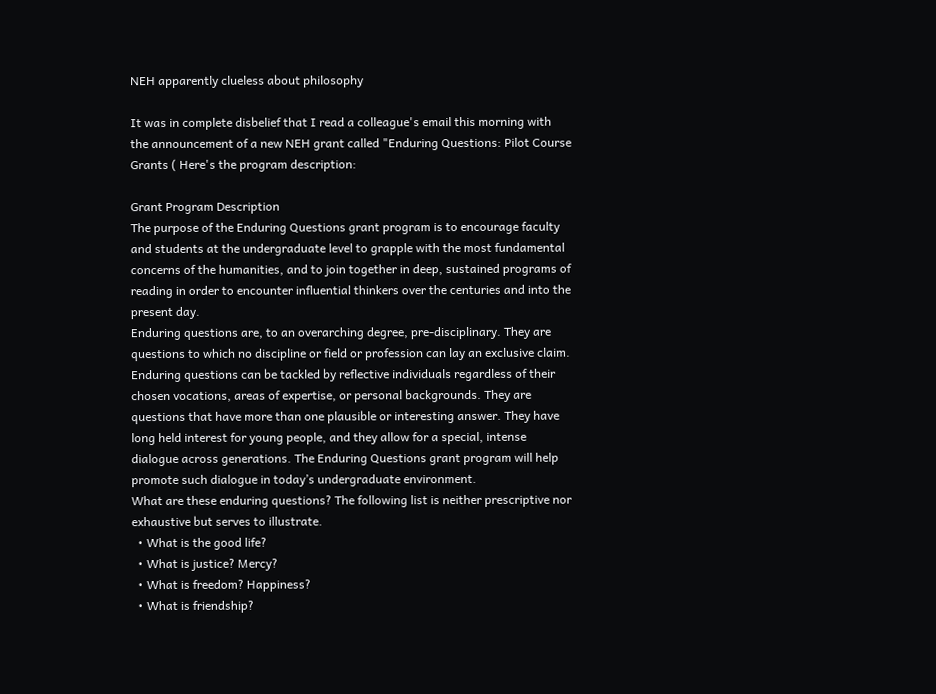NEH apparently clueless about philosophy

It was in complete disbelief that I read a colleague's email this morning with the announcement of a new NEH grant called "Enduring Questions: Pilot Course Grants ( Here's the program description:

Grant Program Description
The purpose of the Enduring Questions grant program is to encourage faculty and students at the undergraduate level to grapple with the most fundamental concerns of the humanities, and to join together in deep, sustained programs of reading in order to encounter influential thinkers over the centuries and into the present day.
Enduring questions are, to an overarching degree, pre-disciplinary. They are questions to which no discipline or field or profession can lay an exclusive claim. Enduring questions can be tackled by reflective individuals regardless of their chosen vocations, areas of expertise, or personal backgrounds. They are questions that have more than one plausible or interesting answer. They have long held interest for young people, and they allow for a special, intense dialogue across generations. The Enduring Questions grant program will help promote such dialogue in today’s undergraduate environment.
What are these enduring questions? The following list is neither prescriptive nor exhaustive but serves to illustrate.
  • What is the good life?
  • What is justice? Mercy?
  • What is freedom? Happiness?
  • What is friendship?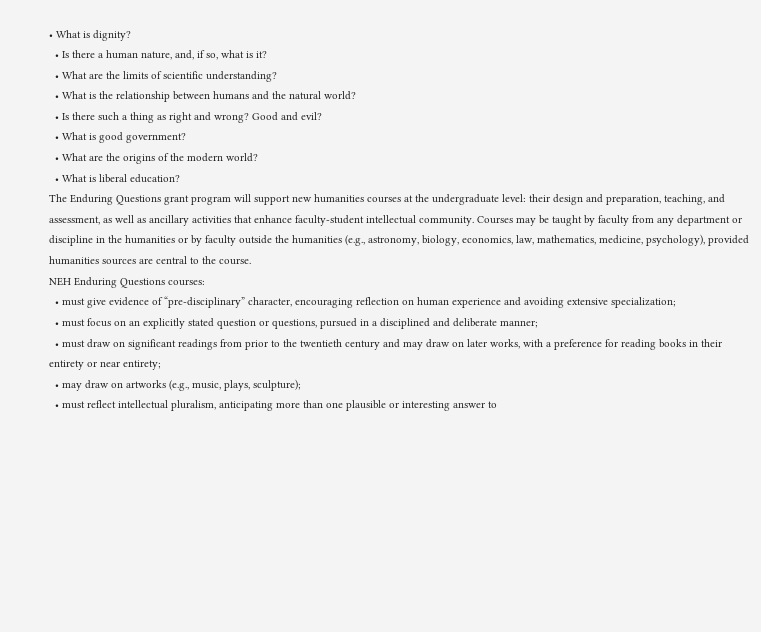• What is dignity?
  • Is there a human nature, and, if so, what is it?
  • What are the limits of scientific understanding?
  • What is the relationship between humans and the natural world?
  • Is there such a thing as right and wrong? Good and evil?
  • What is good government?
  • What are the origins of the modern world?
  • What is liberal education?
The Enduring Questions grant program will support new humanities courses at the undergraduate level: their design and preparation, teaching, and assessment, as well as ancillary activities that enhance faculty-student intellectual community. Courses may be taught by faculty from any department or discipline in the humanities or by faculty outside the humanities (e.g., astronomy, biology, economics, law, mathematics, medicine, psychology), provided humanities sources are central to the course.
NEH Enduring Questions courses:
  • must give evidence of “pre-disciplinary” character, encouraging reflection on human experience and avoiding extensive specialization;
  • must focus on an explicitly stated question or questions, pursued in a disciplined and deliberate manner;
  • must draw on significant readings from prior to the twentieth century and may draw on later works, with a preference for reading books in their entirety or near entirety;
  • may draw on artworks (e.g., music, plays, sculpture);
  • must reflect intellectual pluralism, anticipating more than one plausible or interesting answer to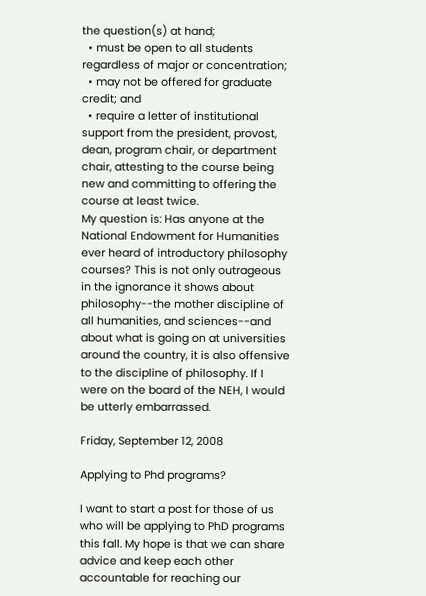the question(s) at hand;
  • must be open to all students regardless of major or concentration;
  • may not be offered for graduate credit; and
  • require a letter of institutional support from the president, provost, dean, program chair, or department chair, attesting to the course being new and committing to offering the course at least twice.
My question is: Has anyone at the National Endowment for Humanities ever heard of introductory philosophy courses? This is not only outrageous in the ignorance it shows about philosophy--the mother discipline of all humanities, and sciences--and about what is going on at universities around the country, it is also offensive to the discipline of philosophy. If I were on the board of the NEH, I would be utterly embarrassed.

Friday, September 12, 2008

Applying to Phd programs?

I want to start a post for those of us who will be applying to PhD programs this fall. My hope is that we can share advice and keep each other accountable for reaching our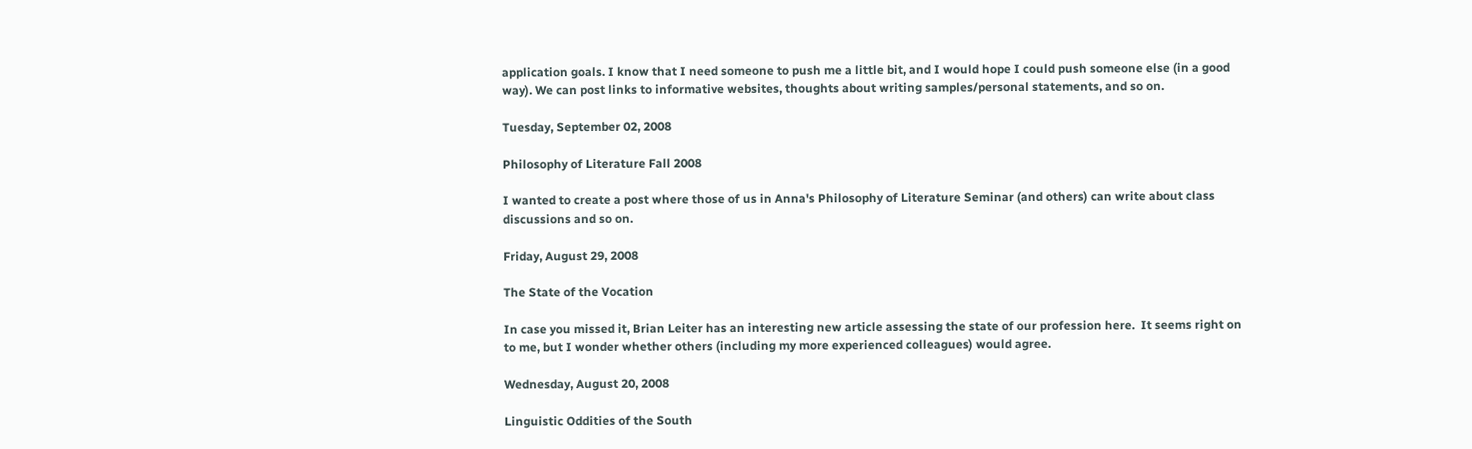application goals. I know that I need someone to push me a little bit, and I would hope I could push someone else (in a good way). We can post links to informative websites, thoughts about writing samples/personal statements, and so on.

Tuesday, September 02, 2008

Philosophy of Literature Fall 2008

I wanted to create a post where those of us in Anna's Philosophy of Literature Seminar (and others) can write about class discussions and so on.

Friday, August 29, 2008

The State of the Vocation

In case you missed it, Brian Leiter has an interesting new article assessing the state of our profession here.  It seems right on to me, but I wonder whether others (including my more experienced colleagues) would agree.

Wednesday, August 20, 2008

Linguistic Oddities of the South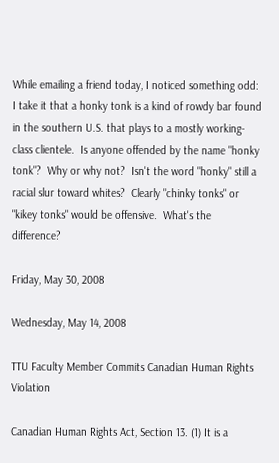While emailing a friend today, I noticed something odd:  I take it that a honky tonk is a kind of rowdy bar found in the southern U.S. that plays to a mostly working-class clientele.  Is anyone offended by the name "honky tonk"?  Why or why not?  Isn't the word "honky" still a racial slur toward whites?  Clearly "chinky tonks" or "kikey tonks" would be offensive.  What's the difference?

Friday, May 30, 2008

Wednesday, May 14, 2008

TTU Faculty Member Commits Canadian Human Rights Violation

Canadian Human Rights Act, Section 13. (1) It is a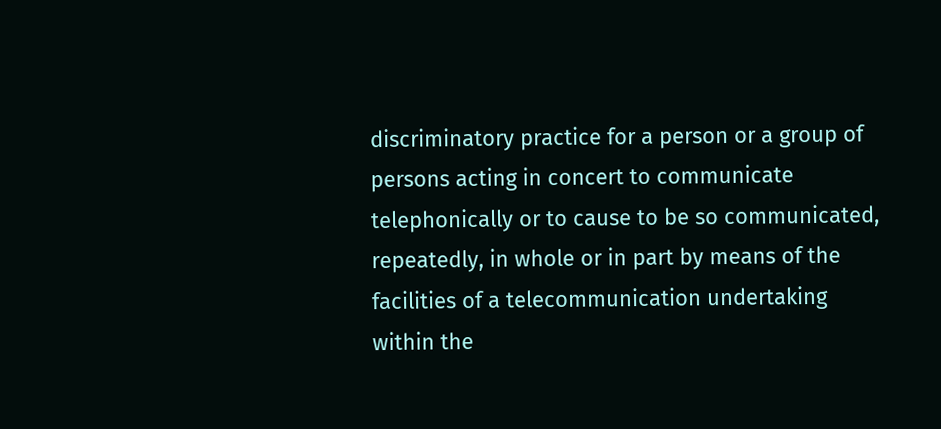discriminatory practice for a person or a group of persons acting in concert to communicate telephonically or to cause to be so communicated, repeatedly, in whole or in part by means of the facilities of a telecommunication undertaking within the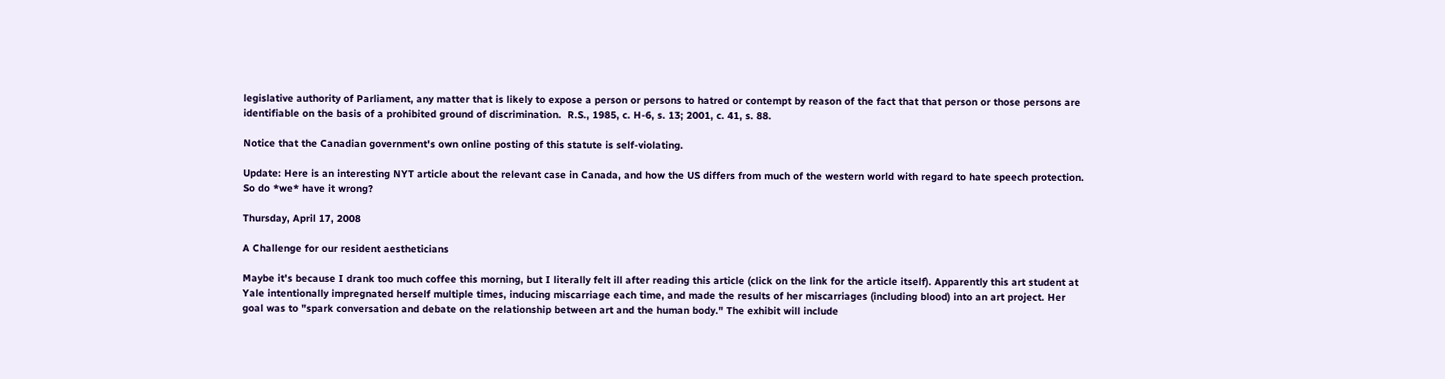legislative authority of Parliament, any matter that is likely to expose a person or persons to hatred or contempt by reason of the fact that that person or those persons are identifiable on the basis of a prohibited ground of discrimination.  R.S., 1985, c. H-6, s. 13; 2001, c. 41, s. 88.

Notice that the Canadian government's own online posting of this statute is self-violating.

Update: Here is an interesting NYT article about the relevant case in Canada, and how the US differs from much of the western world with regard to hate speech protection. So do *we* have it wrong?

Thursday, April 17, 2008

A Challenge for our resident aestheticians

Maybe it's because I drank too much coffee this morning, but I literally felt ill after reading this article (click on the link for the article itself). Apparently this art student at Yale intentionally impregnated herself multiple times, inducing miscarriage each time, and made the results of her miscarriages (including blood) into an art project. Her goal was to "spark conversation and debate on the relationship between art and the human body." The exhibit will include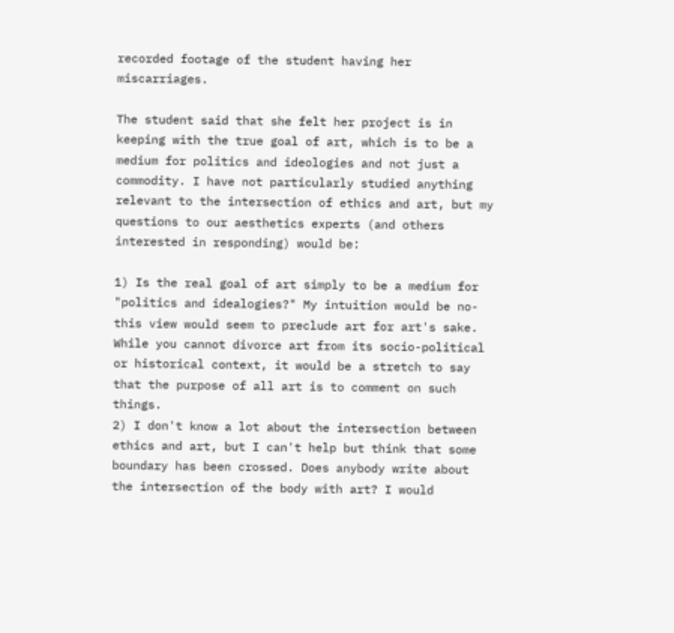recorded footage of the student having her miscarriages.

The student said that she felt her project is in keeping with the true goal of art, which is to be a medium for politics and ideologies and not just a commodity. I have not particularly studied anything relevant to the intersection of ethics and art, but my questions to our aesthetics experts (and others interested in responding) would be:

1) Is the real goal of art simply to be a medium for "politics and idealogies?" My intuition would be no- this view would seem to preclude art for art's sake. While you cannot divorce art from its socio-political or historical context, it would be a stretch to say that the purpose of all art is to comment on such things.
2) I don't know a lot about the intersection between ethics and art, but I can't help but think that some boundary has been crossed. Does anybody write about the intersection of the body with art? I would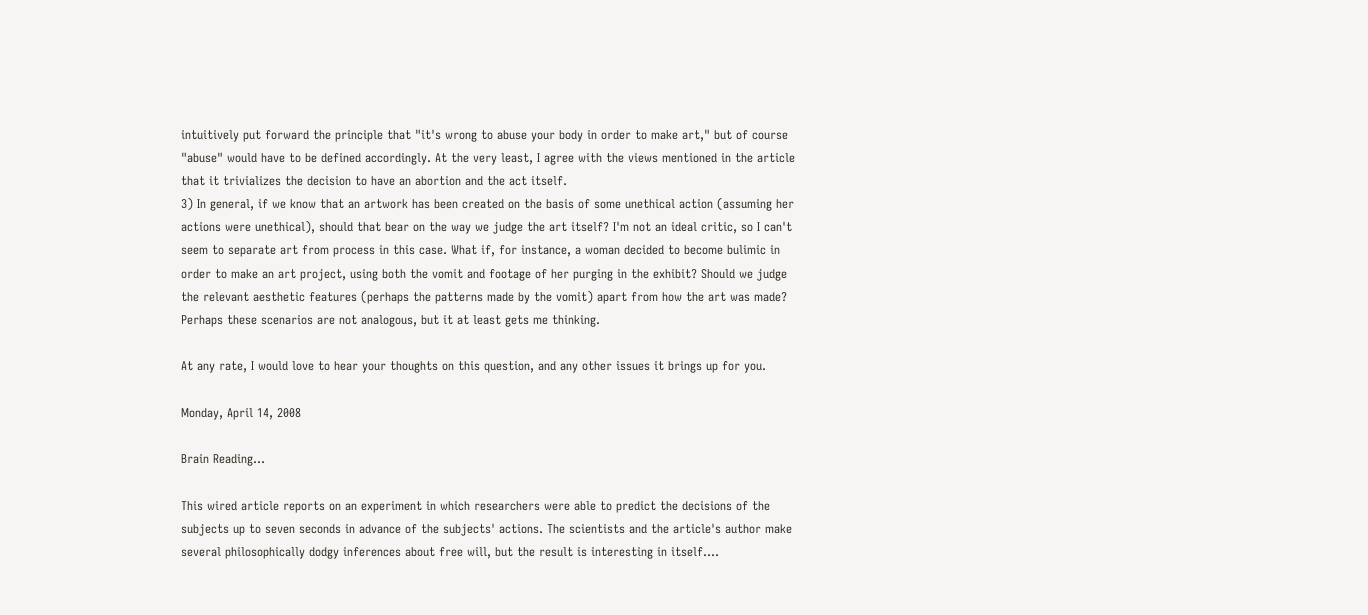intuitively put forward the principle that "it's wrong to abuse your body in order to make art," but of course "abuse" would have to be defined accordingly. At the very least, I agree with the views mentioned in the article that it trivializes the decision to have an abortion and the act itself.
3) In general, if we know that an artwork has been created on the basis of some unethical action (assuming her actions were unethical), should that bear on the way we judge the art itself? I'm not an ideal critic, so I can't seem to separate art from process in this case. What if, for instance, a woman decided to become bulimic in order to make an art project, using both the vomit and footage of her purging in the exhibit? Should we judge the relevant aesthetic features (perhaps the patterns made by the vomit) apart from how the art was made? Perhaps these scenarios are not analogous, but it at least gets me thinking.

At any rate, I would love to hear your thoughts on this question, and any other issues it brings up for you.

Monday, April 14, 2008

Brain Reading...

This wired article reports on an experiment in which researchers were able to predict the decisions of the subjects up to seven seconds in advance of the subjects' actions. The scientists and the article's author make several philosophically dodgy inferences about free will, but the result is interesting in itself....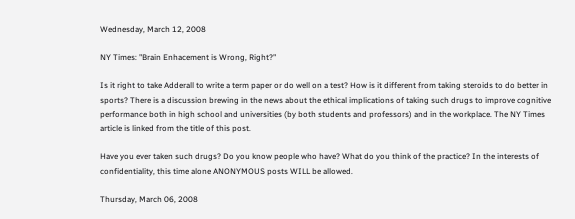Wednesday, March 12, 2008

NY Times: "Brain Enhacement is Wrong, Right?"

Is it right to take Adderall to write a term paper or do well on a test? How is it different from taking steroids to do better in sports? There is a discussion brewing in the news about the ethical implications of taking such drugs to improve cognitive performance both in high school and universities (by both students and professors) and in the workplace. The NY Times article is linked from the title of this post.

Have you ever taken such drugs? Do you know people who have? What do you think of the practice? In the interests of confidentiality, this time alone ANONYMOUS posts WILL be allowed.

Thursday, March 06, 2008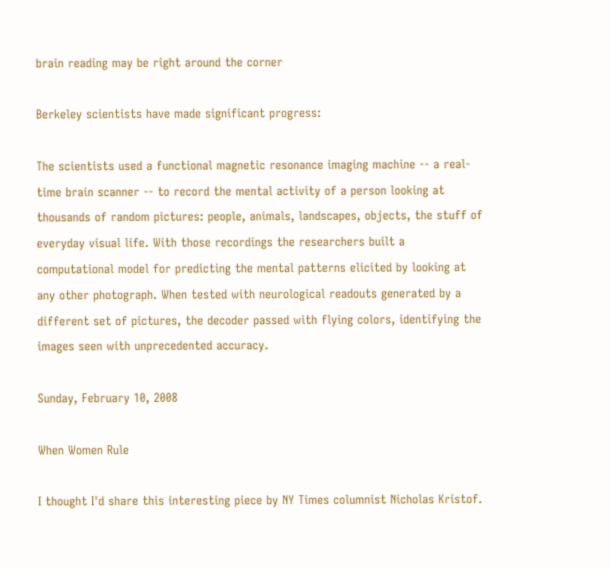brain reading may be right around the corner

Berkeley scientists have made significant progress:

The scientists used a functional magnetic resonance imaging machine -- a real-time brain scanner -- to record the mental activity of a person looking at thousands of random pictures: people, animals, landscapes, objects, the stuff of everyday visual life. With those recordings the researchers built a computational model for predicting the mental patterns elicited by looking at any other photograph. When tested with neurological readouts generated by a different set of pictures, the decoder passed with flying colors, identifying the images seen with unprecedented accuracy.

Sunday, February 10, 2008

When Women Rule

I thought I'd share this interesting piece by NY Times columnist Nicholas Kristof.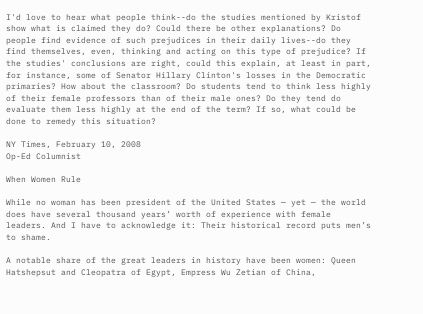I'd love to hear what people think--do the studies mentioned by Kristof show what is claimed they do? Could there be other explanations? Do people find evidence of such prejudices in their daily lives--do they find themselves, even, thinking and acting on this type of prejudice? If the studies' conclusions are right, could this explain, at least in part, for instance, some of Senator Hillary Clinton's losses in the Democratic primaries? How about the classroom? Do students tend to think less highly of their female professors than of their male ones? Do they tend do evaluate them less highly at the end of the term? If so, what could be done to remedy this situation?

NY Times, February 10, 2008
Op-Ed Columnist

When Women Rule

While no woman has been president of the United States — yet — the world does have several thousand years’ worth of experience with female leaders. And I have to acknowledge it: Their historical record puts men’s to shame.

A notable share of the great leaders in history have been women: Queen Hatshepsut and Cleopatra of Egypt, Empress Wu Zetian of China,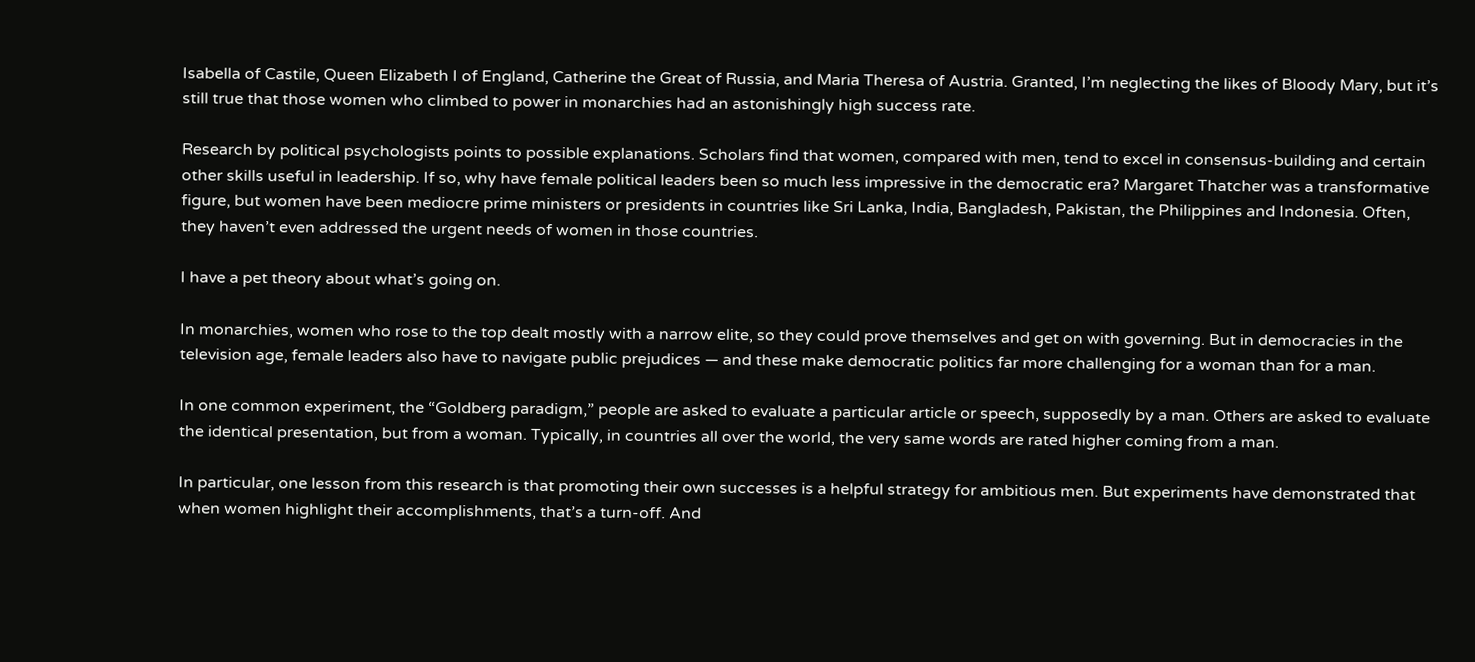Isabella of Castile, Queen Elizabeth I of England, Catherine the Great of Russia, and Maria Theresa of Austria. Granted, I’m neglecting the likes of Bloody Mary, but it’s still true that those women who climbed to power in monarchies had an astonishingly high success rate.

Research by political psychologists points to possible explanations. Scholars find that women, compared with men, tend to excel in consensus-building and certain other skills useful in leadership. If so, why have female political leaders been so much less impressive in the democratic era? Margaret Thatcher was a transformative figure, but women have been mediocre prime ministers or presidents in countries like Sri Lanka, India, Bangladesh, Pakistan, the Philippines and Indonesia. Often, they haven’t even addressed the urgent needs of women in those countries.

I have a pet theory about what’s going on.

In monarchies, women who rose to the top dealt mostly with a narrow elite, so they could prove themselves and get on with governing. But in democracies in the television age, female leaders also have to navigate public prejudices — and these make democratic politics far more challenging for a woman than for a man.

In one common experiment, the “Goldberg paradigm,” people are asked to evaluate a particular article or speech, supposedly by a man. Others are asked to evaluate the identical presentation, but from a woman. Typically, in countries all over the world, the very same words are rated higher coming from a man.

In particular, one lesson from this research is that promoting their own successes is a helpful strategy for ambitious men. But experiments have demonstrated that when women highlight their accomplishments, that’s a turn-off. And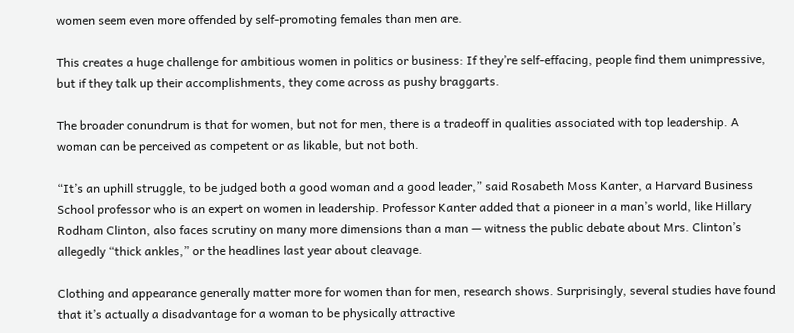women seem even more offended by self-promoting females than men are.

This creates a huge challenge for ambitious women in politics or business: If they’re self-effacing, people find them unimpressive, but if they talk up their accomplishments, they come across as pushy braggarts.

The broader conundrum is that for women, but not for men, there is a tradeoff in qualities associated with top leadership. A woman can be perceived as competent or as likable, but not both.

“It’s an uphill struggle, to be judged both a good woman and a good leader,” said Rosabeth Moss Kanter, a Harvard Business School professor who is an expert on women in leadership. Professor Kanter added that a pioneer in a man’s world, like Hillary Rodham Clinton, also faces scrutiny on many more dimensions than a man — witness the public debate about Mrs. Clinton’s allegedly “thick ankles,” or the headlines last year about cleavage.

Clothing and appearance generally matter more for women than for men, research shows. Surprisingly, several studies have found that it’s actually a disadvantage for a woman to be physically attractive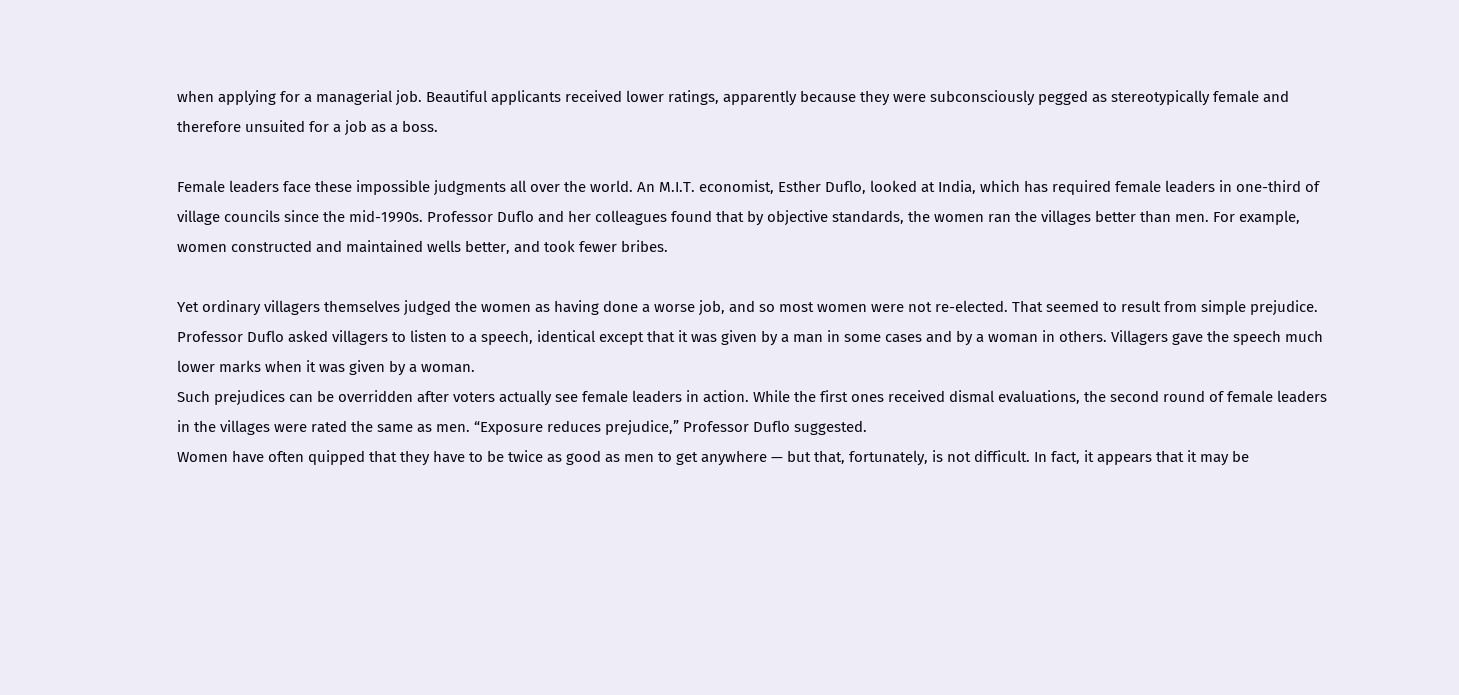when applying for a managerial job. Beautiful applicants received lower ratings, apparently because they were subconsciously pegged as stereotypically female and therefore unsuited for a job as a boss.

Female leaders face these impossible judgments all over the world. An M.I.T. economist, Esther Duflo, looked at India, which has required female leaders in one-third of village councils since the mid-1990s. Professor Duflo and her colleagues found that by objective standards, the women ran the villages better than men. For example, women constructed and maintained wells better, and took fewer bribes.

Yet ordinary villagers themselves judged the women as having done a worse job, and so most women were not re-elected. That seemed to result from simple prejudice. Professor Duflo asked villagers to listen to a speech, identical except that it was given by a man in some cases and by a woman in others. Villagers gave the speech much lower marks when it was given by a woman.
Such prejudices can be overridden after voters actually see female leaders in action. While the first ones received dismal evaluations, the second round of female leaders in the villages were rated the same as men. “Exposure reduces prejudice,” Professor Duflo suggested.
Women have often quipped that they have to be twice as good as men to get anywhere — but that, fortunately, is not difficult. In fact, it appears that it may be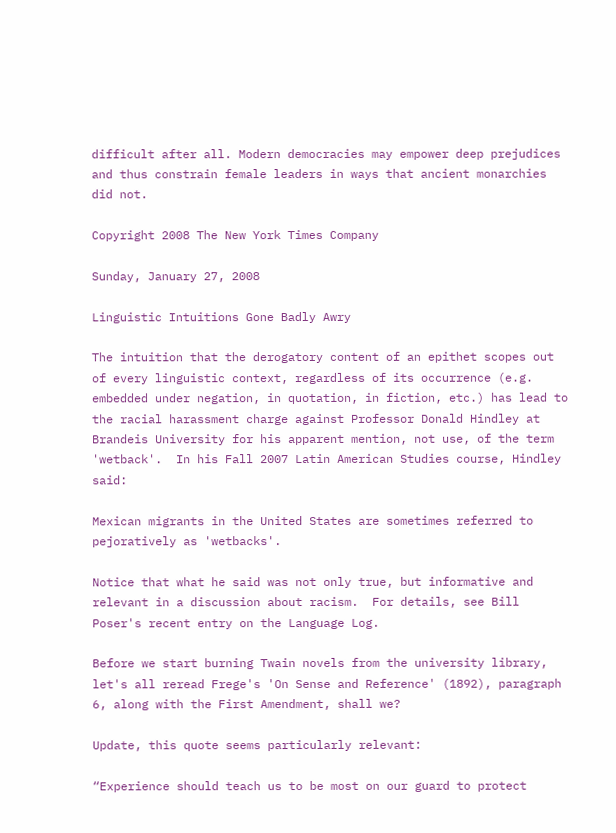difficult after all. Modern democracies may empower deep prejudices and thus constrain female leaders in ways that ancient monarchies did not.

Copyright 2008 The New York Times Company

Sunday, January 27, 2008

Linguistic Intuitions Gone Badly Awry

The intuition that the derogatory content of an epithet scopes out of every linguistic context, regardless of its occurrence (e.g. embedded under negation, in quotation, in fiction, etc.) has lead to the racial harassment charge against Professor Donald Hindley at Brandeis University for his apparent mention, not use, of the term 'wetback'.  In his Fall 2007 Latin American Studies course, Hindley said:

Mexican migrants in the United States are sometimes referred to pejoratively as 'wetbacks'.

Notice that what he said was not only true, but informative and relevant in a discussion about racism.  For details, see Bill Poser's recent entry on the Language Log.

Before we start burning Twain novels from the university library, let's all reread Frege's 'On Sense and Reference' (1892), paragraph 6, along with the First Amendment, shall we?

Update, this quote seems particularly relevant:

“Experience should teach us to be most on our guard to protect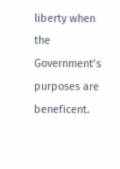liberty when the Government’s purposes are beneficent.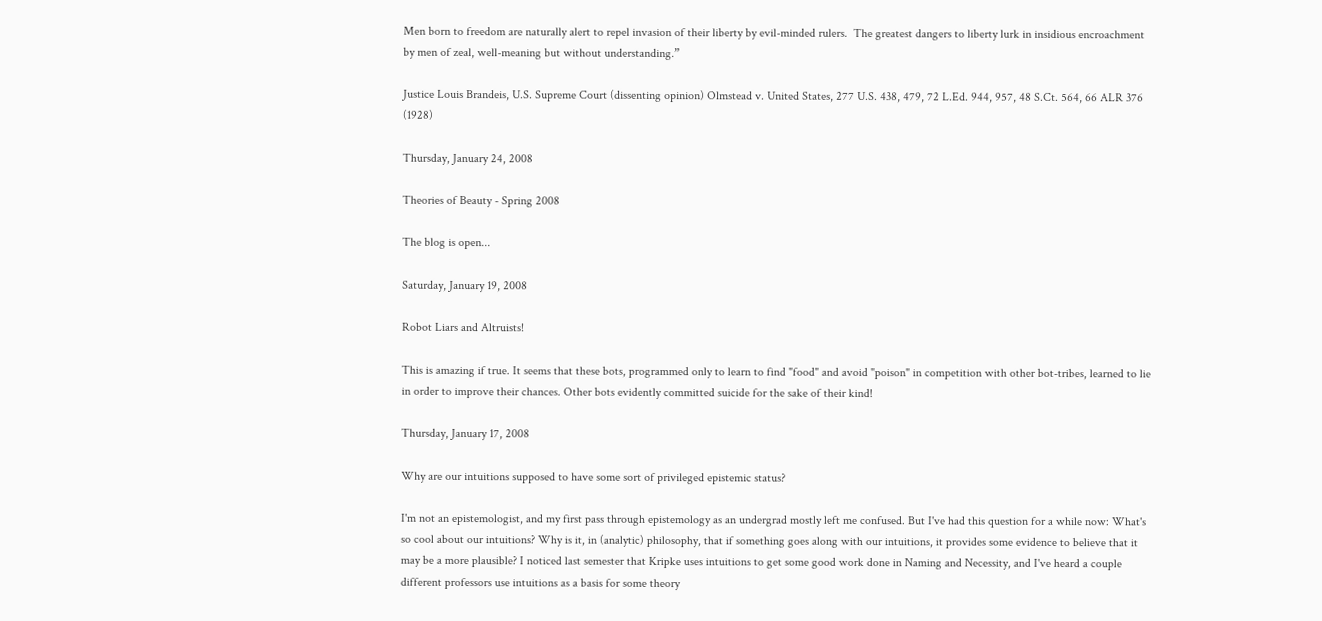Men born to freedom are naturally alert to repel invasion of their liberty by evil-minded rulers.  The greatest dangers to liberty lurk in insidious encroachment by men of zeal, well-meaning but without understanding.”

Justice Louis Brandeis, U.S. Supreme Court (dissenting opinion) Olmstead v. United States, 277 U.S. 438, 479, 72 L.Ed. 944, 957, 48 S.Ct. 564, 66 ALR 376 (1928)

Thursday, January 24, 2008

Theories of Beauty - Spring 2008

The blog is open...

Saturday, January 19, 2008

Robot Liars and Altruists!

This is amazing if true. It seems that these bots, programmed only to learn to find "food" and avoid "poison" in competition with other bot-tribes, learned to lie in order to improve their chances. Other bots evidently committed suicide for the sake of their kind!

Thursday, January 17, 2008

Why are our intuitions supposed to have some sort of privileged epistemic status?

I'm not an epistemologist, and my first pass through epistemology as an undergrad mostly left me confused. But I've had this question for a while now: What's so cool about our intuitions? Why is it, in (analytic) philosophy, that if something goes along with our intuitions, it provides some evidence to believe that it may be a more plausible? I noticed last semester that Kripke uses intuitions to get some good work done in Naming and Necessity, and I've heard a couple different professors use intuitions as a basis for some theory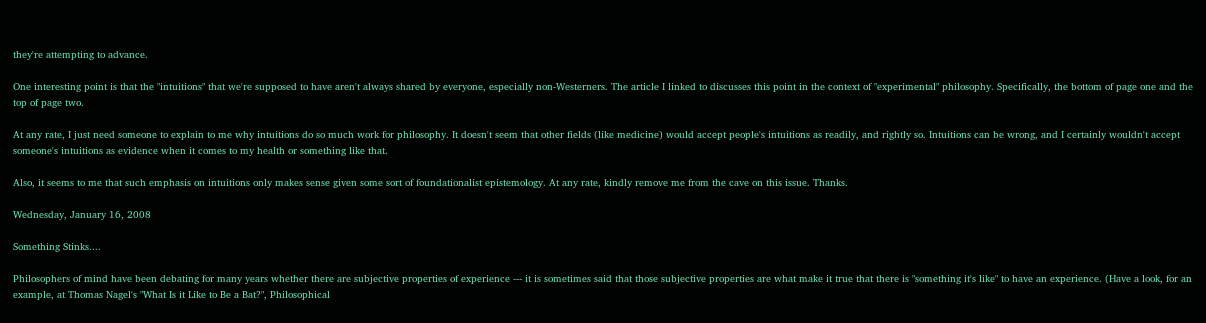they're attempting to advance.

One interesting point is that the "intuitions" that we're supposed to have aren't always shared by everyone, especially non-Westerners. The article I linked to discusses this point in the context of "experimental" philosophy. Specifically, the bottom of page one and the top of page two.

At any rate, I just need someone to explain to me why intuitions do so much work for philosophy. It doesn't seem that other fields (like medicine) would accept people's intuitions as readily, and rightly so. Intuitions can be wrong, and I certainly wouldn't accept someone's intuitions as evidence when it comes to my health or something like that.

Also, it seems to me that such emphasis on intuitions only makes sense given some sort of foundationalist epistemology. At any rate, kindly remove me from the cave on this issue. Thanks.

Wednesday, January 16, 2008

Something Stinks....

Philosophers of mind have been debating for many years whether there are subjective properties of experience --- it is sometimes said that those subjective properties are what make it true that there is "something it's like" to have an experience. (Have a look, for an example, at Thomas Nagel's "What Is it Like to Be a Bat?", Philosophical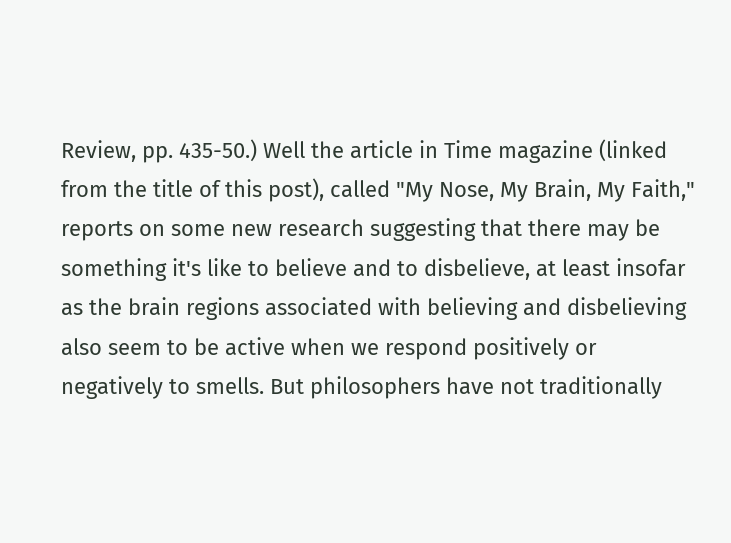Review, pp. 435-50.) Well the article in Time magazine (linked from the title of this post), called "My Nose, My Brain, My Faith," reports on some new research suggesting that there may be something it's like to believe and to disbelieve, at least insofar as the brain regions associated with believing and disbelieving also seem to be active when we respond positively or negatively to smells. But philosophers have not traditionally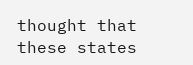thought that these states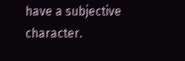have a subjective character.